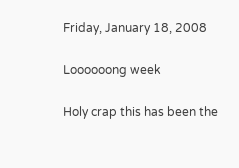Friday, January 18, 2008

Loooooong week

Holy crap this has been the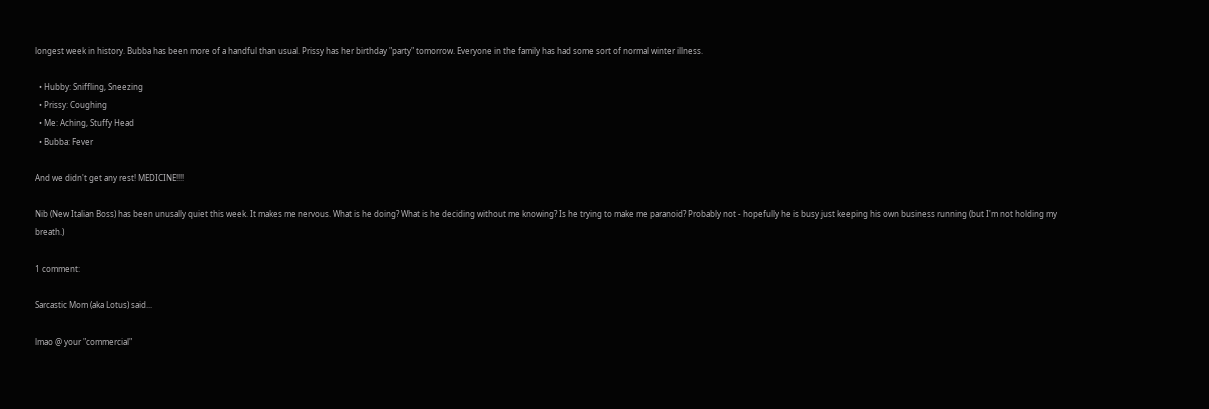longest week in history. Bubba has been more of a handful than usual. Prissy has her birthday "party" tomorrow. Everyone in the family has had some sort of normal winter illness.

  • Hubby: Sniffling, Sneezing
  • Prissy: Coughing
  • Me: Aching, Stuffy Head
  • Bubba: Fever

And we didn't get any rest! MEDICINE!!!!

Nib (New Italian Boss) has been unusally quiet this week. It makes me nervous. What is he doing? What is he deciding without me knowing? Is he trying to make me paranoid? Probably not - hopefully he is busy just keeping his own business running (but I'm not holding my breath.)

1 comment:

Sarcastic Mom (aka Lotus) said...

lmao @ your "commercial"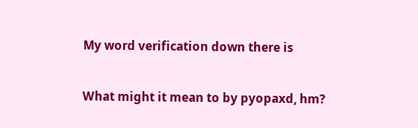My word verification down there is

What might it mean to by pyopaxd, hm?